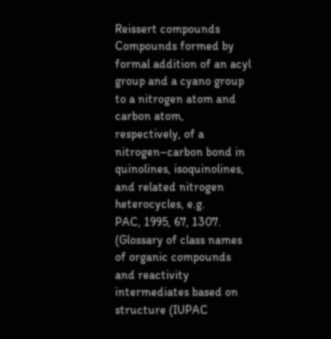Reissert compounds
Compounds formed by formal addition of an acyl group and a cyano group to a nitrogen atom and carbon atom, respectively, of a nitrogen–carbon bond in quinolines, isoquinolines, and related nitrogen heterocycles, e.g.
PAC, 1995, 67, 1307. (Glossary of class names of organic compounds and reactivity intermediates based on structure (IUPAC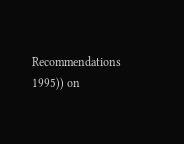Recommendations 1995)) on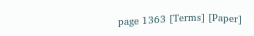page 1363 [Terms] [Paper]